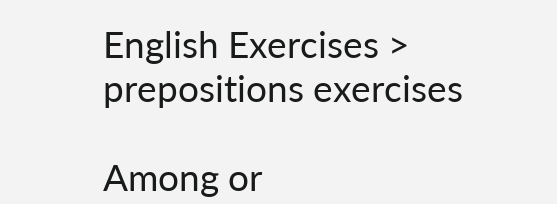English Exercises > prepositions exercises

Among or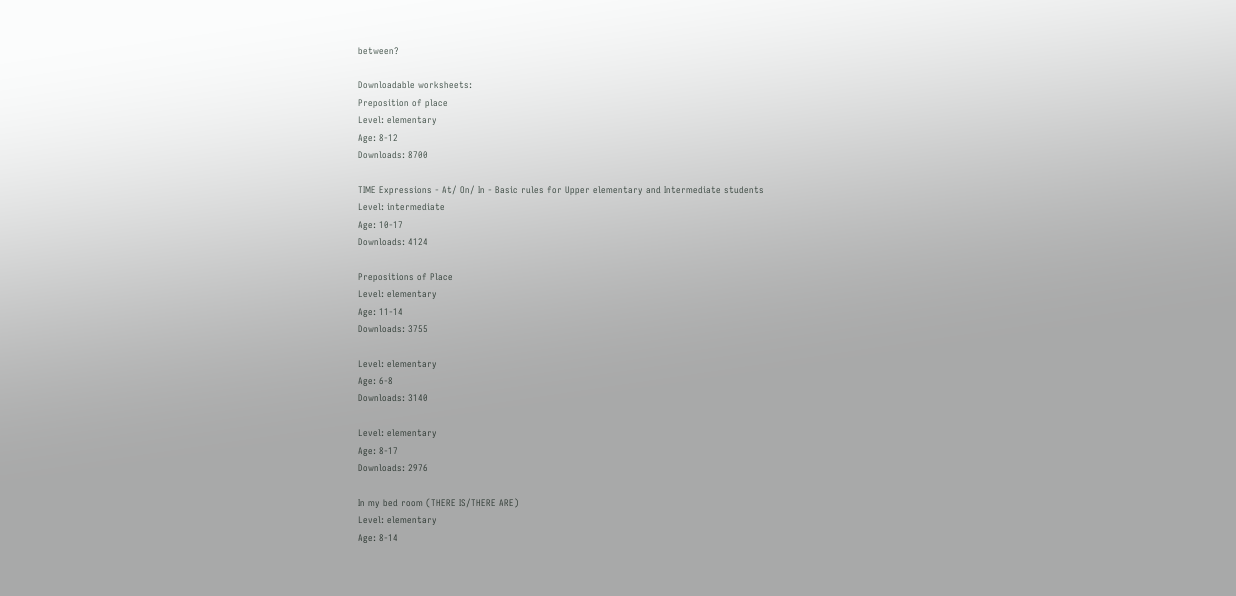between?

Downloadable worksheets:
Preposition of place
Level: elementary
Age: 8-12
Downloads: 8700

TIME Expressions - At/ On/ In - Basic rules for Upper elementary and Intermediate students
Level: intermediate
Age: 10-17
Downloads: 4124

Prepositions of Place
Level: elementary
Age: 11-14
Downloads: 3755

Level: elementary
Age: 6-8
Downloads: 3140

Level: elementary
Age: 8-17
Downloads: 2976

In my bed room (THERE IS/THERE ARE)
Level: elementary
Age: 8-14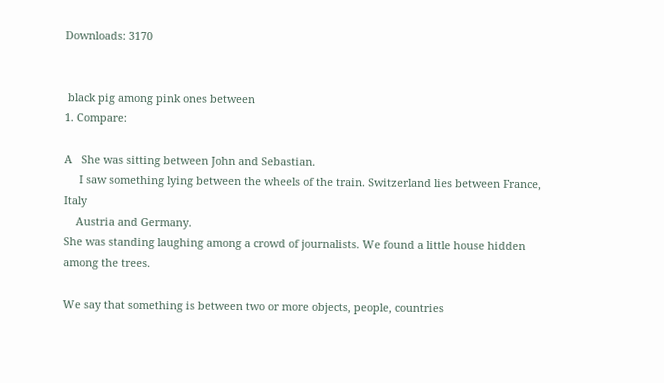Downloads: 3170


 black pig among pink ones between
1. Compare:

A   She was sitting between John and Sebastian.
     I saw something lying between the wheels of the train. Switzerland lies between France, Italy
    Austria and Germany.
She was standing laughing among a crowd of journalists. We found a little house hidden among the trees.

We say that something is between two or more objects, people, countries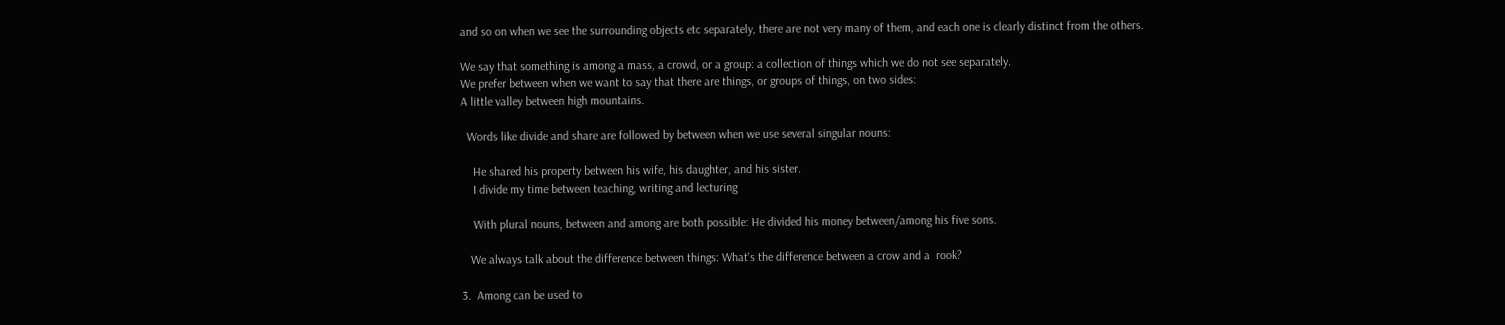and so on when we see the surrounding objects etc separately, there are not very many of them, and each one is clearly distinct from the others.

We say that something is among a mass, a crowd, or a group: a collection of things which we do not see separately.
We prefer between when we want to say that there are things, or groups of things, on two sides:
A little valley between high mountains.

  Words like divide and share are followed by between when we use several singular nouns:

    He shared his property between his wife, his daughter, and his sister.
    I divide my time between teaching, writing and lecturing

    With plural nouns, between and among are both possible: He divided his money between/among his five sons.

   We always talk about the difference between things: What's the difference between a crow and a  rook?

3.  Among can be used to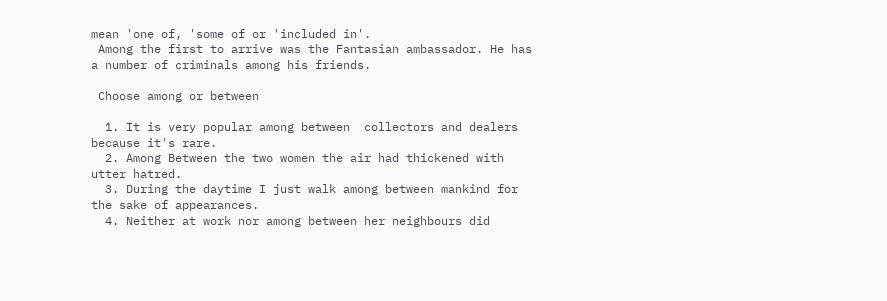mean 'one of, 'some of or 'included in'.
 Among the first to arrive was the Fantasian ambassador. He has a number of criminals among his friends.

 Choose among or between

  1. It is very popular among between  collectors and dealers because it's rare.
  2. Among Between the two women the air had thickened with utter hatred.
  3. During the daytime I just walk among between mankind for the sake of appearances.
  4. Neither at work nor among between her neighbours did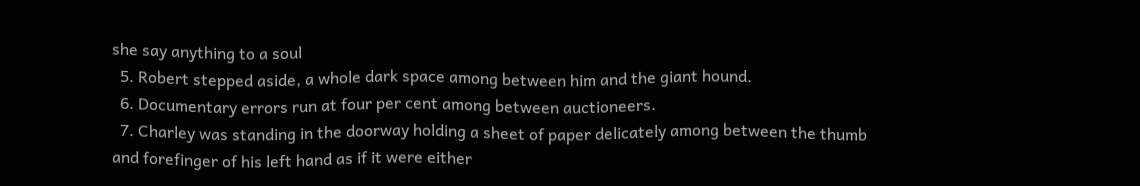she say anything to a soul
  5. Robert stepped aside, a whole dark space among between him and the giant hound.
  6. Documentary errors run at four per cent among between auctioneers.
  7. Charley was standing in the doorway holding a sheet of paper delicately among between the thumb and forefinger of his left hand as if it were either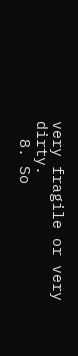very fragile or very dirty.
  8. So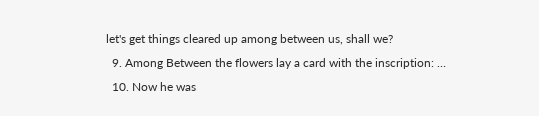let's get things cleared up among between us, shall we?
  9. Among Between the flowers lay a card with the inscription: …
  10. Now he was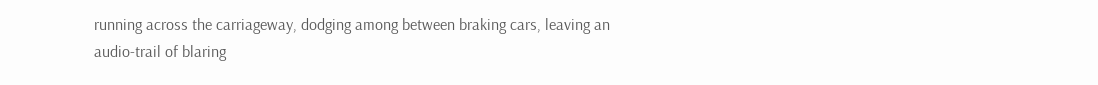running across the carriageway, dodging among between braking cars, leaving an audio-trail of blaring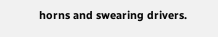horns and swearing drivers.